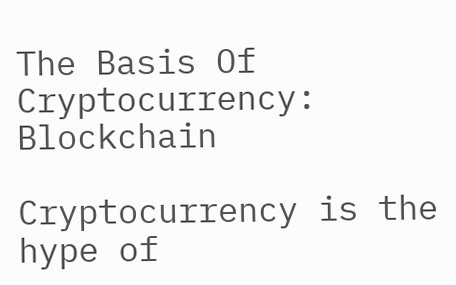The Basis Of Cryptocurrency: Blockchain

Cryptocurrency is the hype of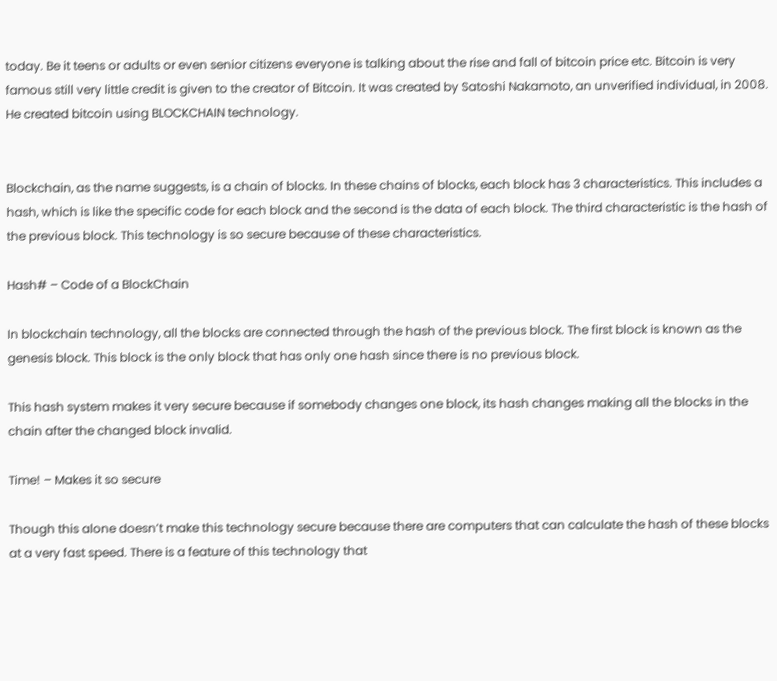today. Be it teens or adults or even senior citizens everyone is talking about the rise and fall of bitcoin price etc. Bitcoin is very famous still very little credit is given to the creator of Bitcoin. It was created by Satoshi Nakamoto, an unverified individual, in 2008. He created bitcoin using BLOCKCHAIN technology.


Blockchain, as the name suggests, is a chain of blocks. In these chains of blocks, each block has 3 characteristics. This includes a hash, which is like the specific code for each block and the second is the data of each block. The third characteristic is the hash of the previous block. This technology is so secure because of these characteristics.

Hash# – Code of a BlockChain

In blockchain technology, all the blocks are connected through the hash of the previous block. The first block is known as the genesis block. This block is the only block that has only one hash since there is no previous block.

This hash system makes it very secure because if somebody changes one block, its hash changes making all the blocks in the chain after the changed block invalid.

Time! – Makes it so secure

Though this alone doesn’t make this technology secure because there are computers that can calculate the hash of these blocks at a very fast speed. There is a feature of this technology that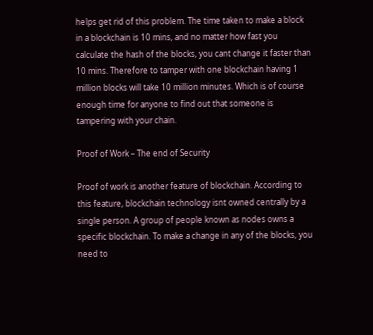helps get rid of this problem. The time taken to make a block in a blockchain is 10 mins, and no matter how fast you calculate the hash of the blocks, you cant change it faster than 10 mins. Therefore to tamper with one blockchain having 1 million blocks will take 10 million minutes. Which is of course enough time for anyone to find out that someone is tampering with your chain.

Proof of Work – The end of Security

Proof of work is another feature of blockchain. According to this feature, blockchain technology isnt owned centrally by a single person. A group of people known as nodes owns a specific blockchain. To make a change in any of the blocks, you need to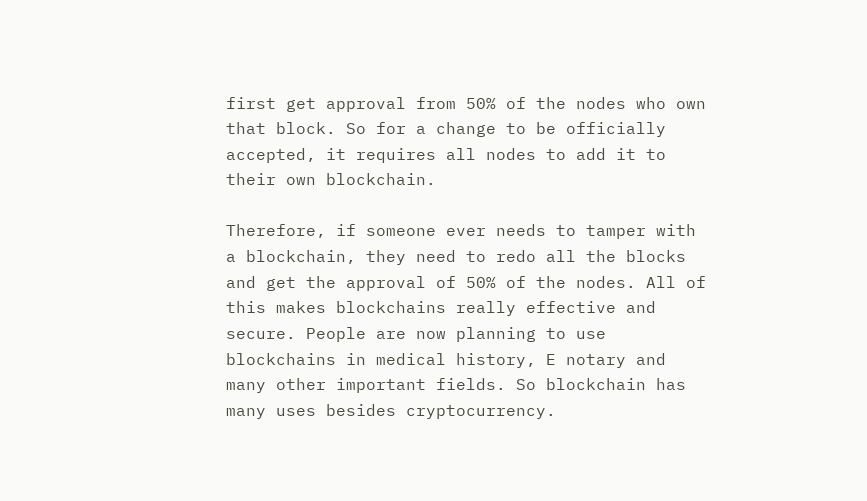first get approval from 50% of the nodes who own that block. So for a change to be officially accepted, it requires all nodes to add it to their own blockchain.

Therefore, if someone ever needs to tamper with a blockchain, they need to redo all the blocks and get the approval of 50% of the nodes. All of this makes blockchains really effective and secure. People are now planning to use blockchains in medical history, E notary and many other important fields. So blockchain has many uses besides cryptocurrency.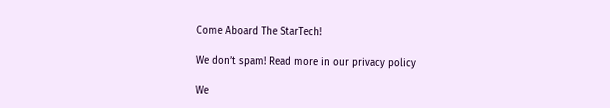Come Aboard The StarTech!

We don’t spam! Read more in our privacy policy

We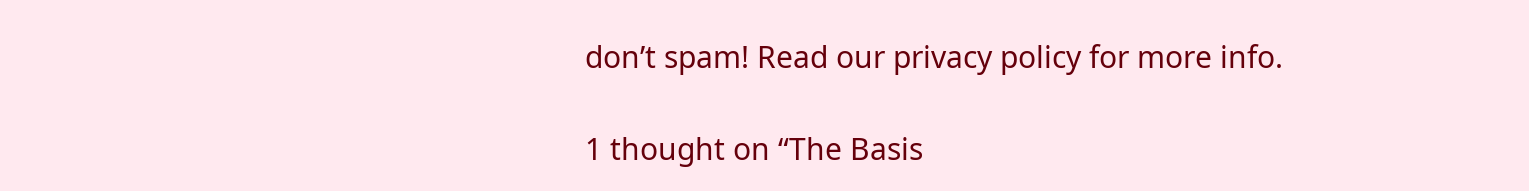don’t spam! Read our privacy policy for more info.

1 thought on “The Basis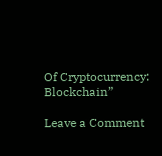Of Cryptocurrency: Blockchain”

Leave a Comment